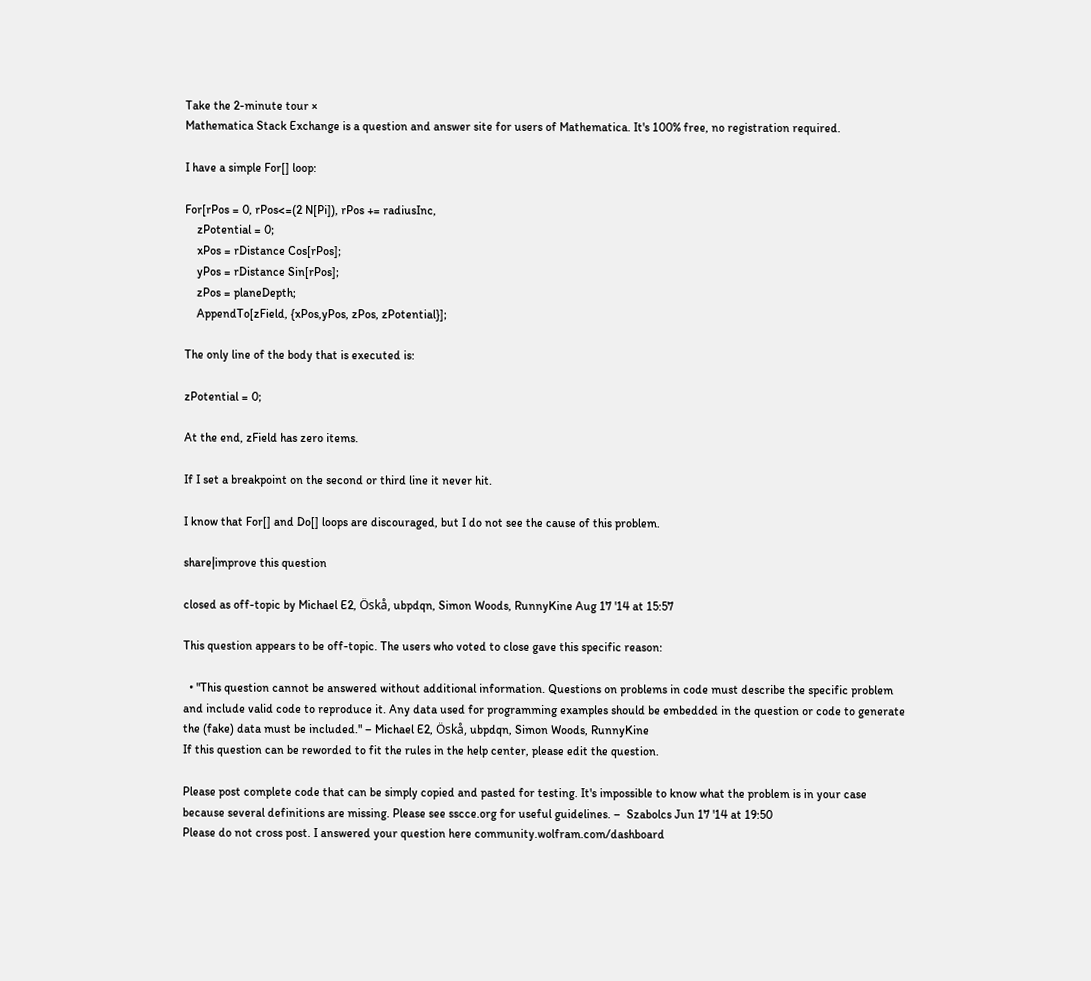Take the 2-minute tour ×
Mathematica Stack Exchange is a question and answer site for users of Mathematica. It's 100% free, no registration required.

I have a simple For[] loop:

For[rPos = 0, rPos<=(2 N[Pi]), rPos += radiusInc,
    zPotential = 0;
    xPos = rDistance Cos[rPos];
    yPos = rDistance Sin[rPos];
    zPos = planeDepth;
    AppendTo[zField, {xPos,yPos, zPos, zPotential}];

The only line of the body that is executed is:

zPotential = 0;

At the end, zField has zero items.

If I set a breakpoint on the second or third line it never hit.

I know that For[] and Do[] loops are discouraged, but I do not see the cause of this problem.

share|improve this question

closed as off-topic by Michael E2, Öskå, ubpdqn, Simon Woods, RunnyKine Aug 17 '14 at 15:57

This question appears to be off-topic. The users who voted to close gave this specific reason:

  • "This question cannot be answered without additional information. Questions on problems in code must describe the specific problem and include valid code to reproduce it. Any data used for programming examples should be embedded in the question or code to generate the (fake) data must be included." – Michael E2, Öskå, ubpdqn, Simon Woods, RunnyKine
If this question can be reworded to fit the rules in the help center, please edit the question.

Please post complete code that can be simply copied and pasted for testing. It's impossible to know what the problem is in your case because several definitions are missing. Please see sscce.org for useful guidelines. –  Szabolcs Jun 17 '14 at 19:50
Please do not cross post. I answered your question here community.wolfram.com/dashboard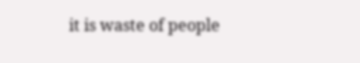it is waste of people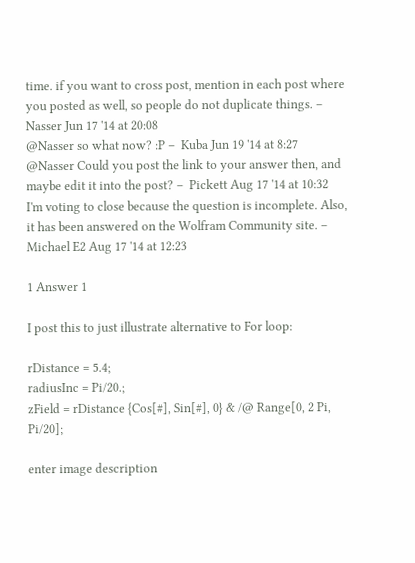time. if you want to cross post, mention in each post where you posted as well, so people do not duplicate things. –  Nasser Jun 17 '14 at 20:08
@Nasser so what now? :P –  Kuba Jun 19 '14 at 8:27
@Nasser Could you post the link to your answer then, and maybe edit it into the post? –  Pickett Aug 17 '14 at 10:32
I'm voting to close because the question is incomplete. Also, it has been answered on the Wolfram Community site. –  Michael E2 Aug 17 '14 at 12:23

1 Answer 1

I post this to just illustrate alternative to For loop:

rDistance = 5.4;
radiusInc = Pi/20.;
zField = rDistance {Cos[#], Sin[#], 0} & /@ Range[0, 2 Pi, Pi/20];

enter image description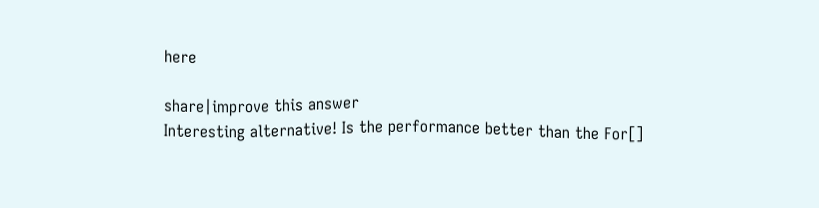here

share|improve this answer
Interesting alternative! Is the performance better than the For[]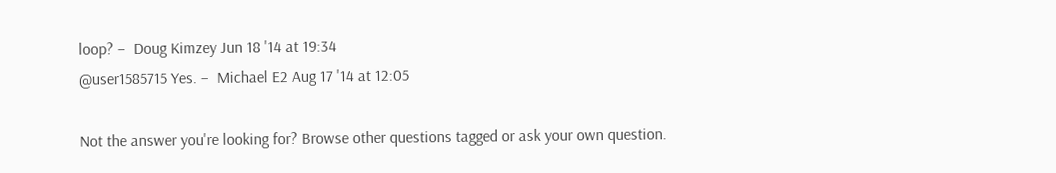loop? –  Doug Kimzey Jun 18 '14 at 19:34
@user1585715 Yes. –  Michael E2 Aug 17 '14 at 12:05

Not the answer you're looking for? Browse other questions tagged or ask your own question.